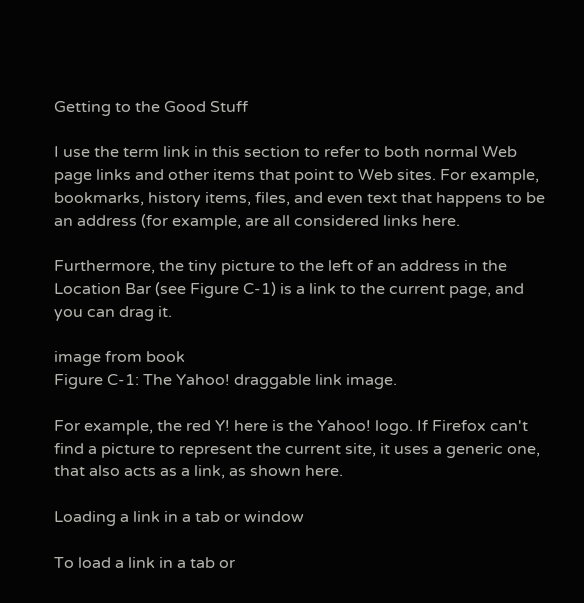Getting to the Good Stuff

I use the term link in this section to refer to both normal Web page links and other items that point to Web sites. For example, bookmarks, history items, files, and even text that happens to be an address (for example, are all considered links here.

Furthermore, the tiny picture to the left of an address in the Location Bar (see Figure C-1) is a link to the current page, and you can drag it.

image from book
Figure C-1: The Yahoo! draggable link image.

For example, the red Y! here is the Yahoo! logo. If Firefox can't find a picture to represent the current site, it uses a generic one, that also acts as a link, as shown here.

Loading a link in a tab or window

To load a link in a tab or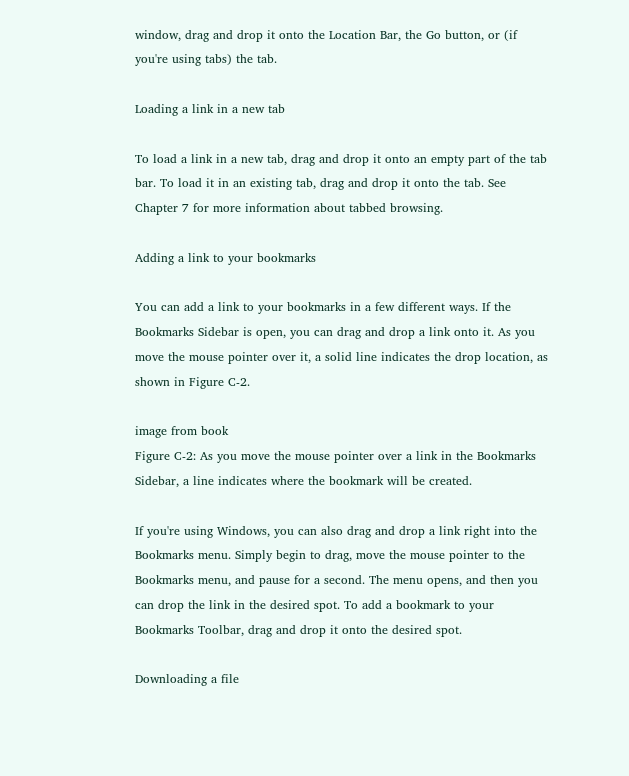window, drag and drop it onto the Location Bar, the Go button, or (if you're using tabs) the tab.

Loading a link in a new tab

To load a link in a new tab, drag and drop it onto an empty part of the tab bar. To load it in an existing tab, drag and drop it onto the tab. See Chapter 7 for more information about tabbed browsing.

Adding a link to your bookmarks

You can add a link to your bookmarks in a few different ways. If the Bookmarks Sidebar is open, you can drag and drop a link onto it. As you move the mouse pointer over it, a solid line indicates the drop location, as shown in Figure C-2.

image from book
Figure C-2: As you move the mouse pointer over a link in the Bookmarks Sidebar, a line indicates where the bookmark will be created.

If you're using Windows, you can also drag and drop a link right into the Bookmarks menu. Simply begin to drag, move the mouse pointer to the Bookmarks menu, and pause for a second. The menu opens, and then you can drop the link in the desired spot. To add a bookmark to your Bookmarks Toolbar, drag and drop it onto the desired spot.

Downloading a file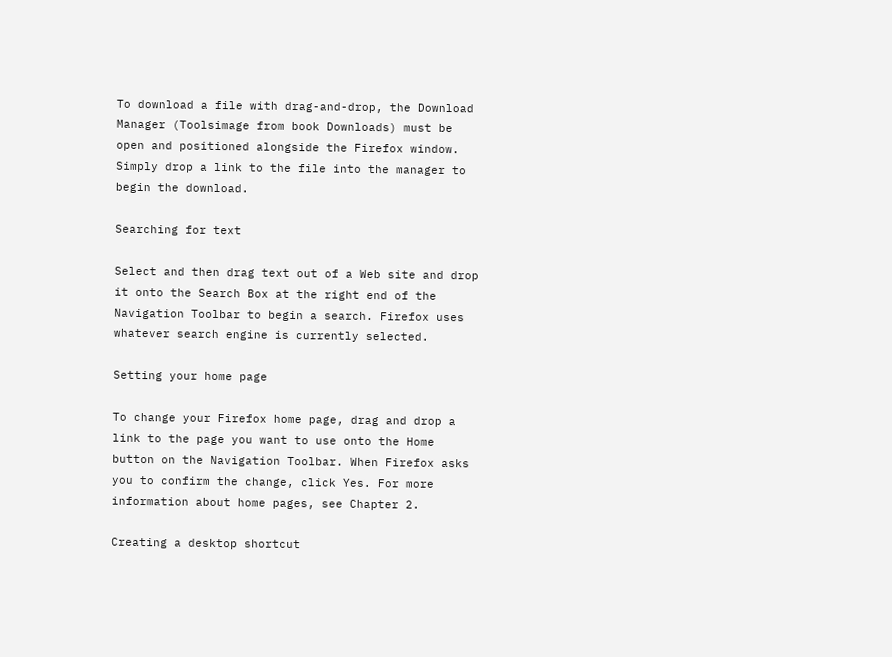To download a file with drag-and-drop, the Download Manager (Toolsimage from book Downloads) must be open and positioned alongside the Firefox window. Simply drop a link to the file into the manager to begin the download.

Searching for text

Select and then drag text out of a Web site and drop it onto the Search Box at the right end of the Navigation Toolbar to begin a search. Firefox uses whatever search engine is currently selected.

Setting your home page

To change your Firefox home page, drag and drop a link to the page you want to use onto the Home button on the Navigation Toolbar. When Firefox asks you to confirm the change, click Yes. For more information about home pages, see Chapter 2.

Creating a desktop shortcut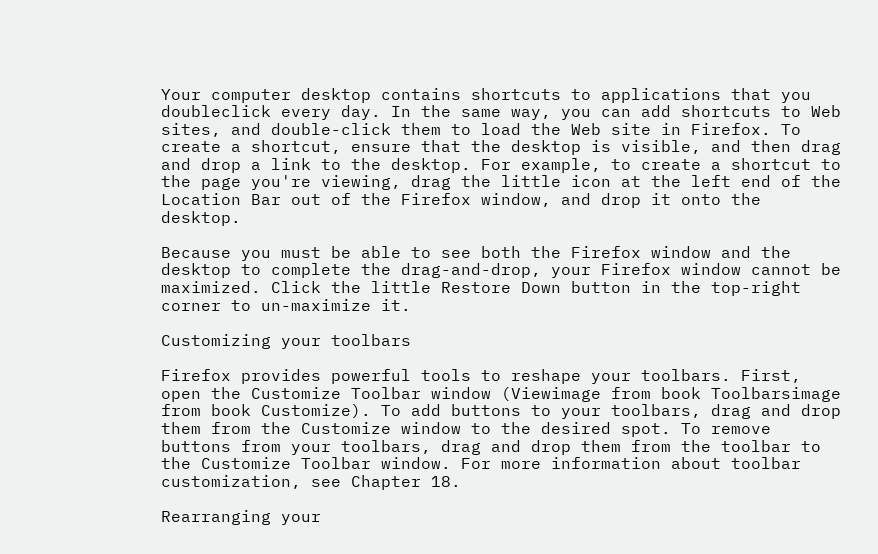Your computer desktop contains shortcuts to applications that you doubleclick every day. In the same way, you can add shortcuts to Web sites, and double-click them to load the Web site in Firefox. To create a shortcut, ensure that the desktop is visible, and then drag and drop a link to the desktop. For example, to create a shortcut to the page you're viewing, drag the little icon at the left end of the Location Bar out of the Firefox window, and drop it onto the desktop.

Because you must be able to see both the Firefox window and the desktop to complete the drag-and-drop, your Firefox window cannot be maximized. Click the little Restore Down button in the top-right corner to un-maximize it.

Customizing your toolbars

Firefox provides powerful tools to reshape your toolbars. First, open the Customize Toolbar window (Viewimage from book Toolbarsimage from book Customize). To add buttons to your toolbars, drag and drop them from the Customize window to the desired spot. To remove buttons from your toolbars, drag and drop them from the toolbar to the Customize Toolbar window. For more information about toolbar customization, see Chapter 18.

Rearranging your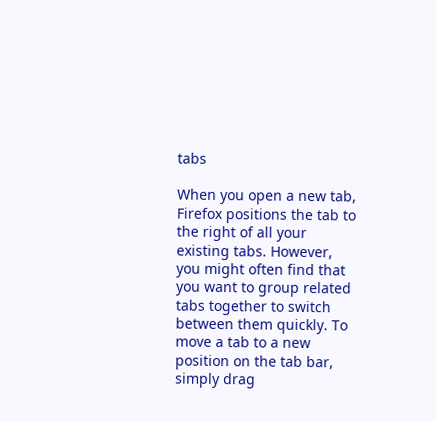tabs

When you open a new tab, Firefox positions the tab to the right of all your existing tabs. However, you might often find that you want to group related tabs together to switch between them quickly. To move a tab to a new position on the tab bar, simply drag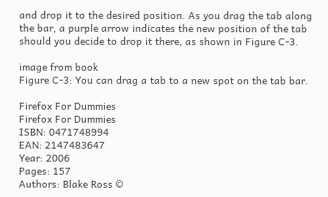and drop it to the desired position. As you drag the tab along the bar, a purple arrow indicates the new position of the tab should you decide to drop it there, as shown in Figure C-3.

image from book
Figure C-3: You can drag a tab to a new spot on the tab bar.

Firefox For Dummies
Firefox For Dummies
ISBN: 0471748994
EAN: 2147483647
Year: 2006
Pages: 157
Authors: Blake Ross ©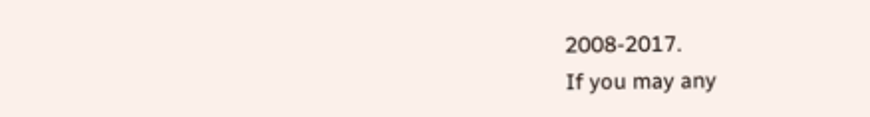2008-2017.
If you may any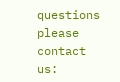questions please contact us: